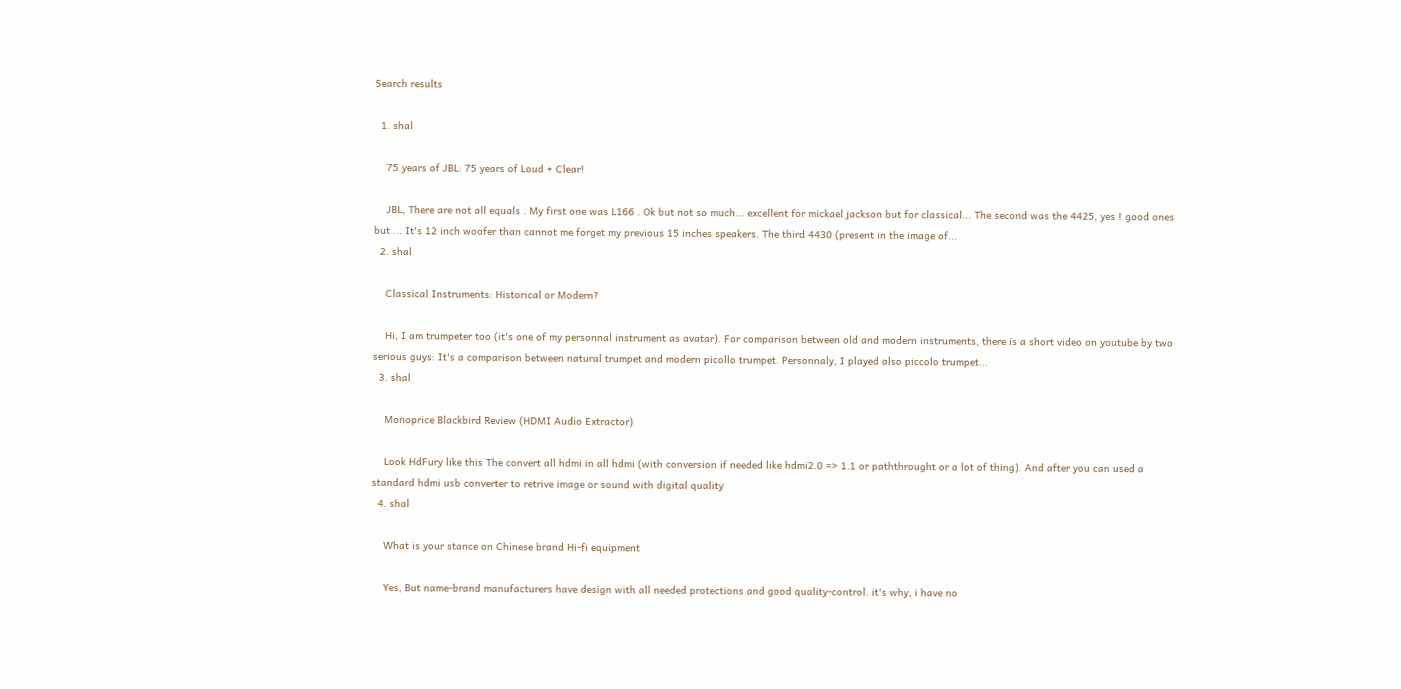Search results

  1. shal

    75 years of JBL: 75 years of Loud + Clear!

    JBL, There are not all equals . My first one was L166 . Ok but not so much... excellent for mickael jackson but for classical... The second was the 4425, yes ! good ones but ... It's 12 inch woofer than cannot me forget my previous 15 inches speakers. The third 4430 (present in the image of...
  2. shal

    Classical Instruments: Historical or Modern?

    Hi, I am trumpeter too (it's one of my personnal instrument as avatar). For comparison between old and modern instruments, there is a short video on youtube by two serious guys: It's a comparison between natural trumpet and modern picollo trumpet. Personnaly, I played also piccolo trumpet...
  3. shal

    Monoprice Blackbird Review (HDMI Audio Extractor)

    Look HdFury like this The convert all hdmi in all hdmi (with conversion if needed like hdmi2.0 => 1.1 or paththrought or a lot of thing). And after you can used a standard hdmi usb converter to retrive image or sound with digital quality
  4. shal

    What is your stance on Chinese brand Hi-fi equipment

    Yes, But name-brand manufacturers have design with all needed protections and good quality-control. it's why, i have no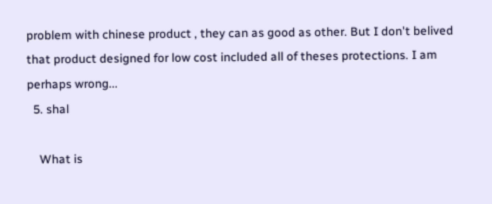problem with chinese product , they can as good as other. But I don't belived that product designed for low cost included all of theses protections. I am perhaps wrong...
  5. shal

    What is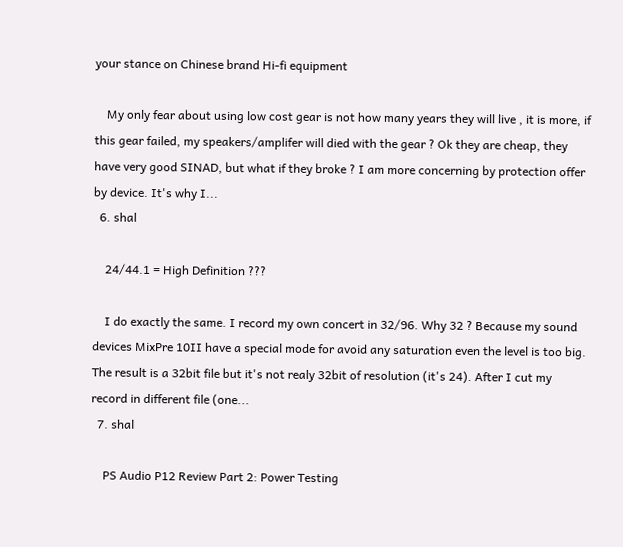your stance on Chinese brand Hi-fi equipment

    My only fear about using low cost gear is not how many years they will live , it is more, if this gear failed, my speakers/amplifer will died with the gear ? Ok they are cheap, they have very good SINAD, but what if they broke ? I am more concerning by protection offer by device. It's why I...
  6. shal

    24/44.1 = High Definition ???

    I do exactly the same. I record my own concert in 32/96. Why 32 ? Because my sound devices MixPre 10II have a special mode for avoid any saturation even the level is too big. The result is a 32bit file but it's not realy 32bit of resolution (it's 24). After I cut my record in different file (one...
  7. shal

    PS Audio P12 Review Part 2: Power Testing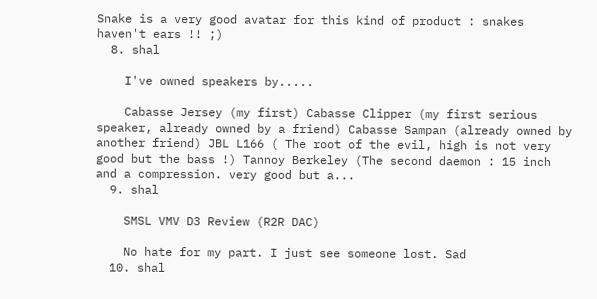Snake is a very good avatar for this kind of product : snakes haven't ears !! ;)
  8. shal

    I've owned speakers by.....

    Cabasse Jersey (my first) Cabasse Clipper (my first serious speaker, already owned by a friend) Cabasse Sampan (already owned by another friend) JBL L166 ( The root of the evil, high is not very good but the bass !) Tannoy Berkeley (The second daemon : 15 inch and a compression. very good but a...
  9. shal

    SMSL VMV D3 Review (R2R DAC)

    No hate for my part. I just see someone lost. Sad
  10. shal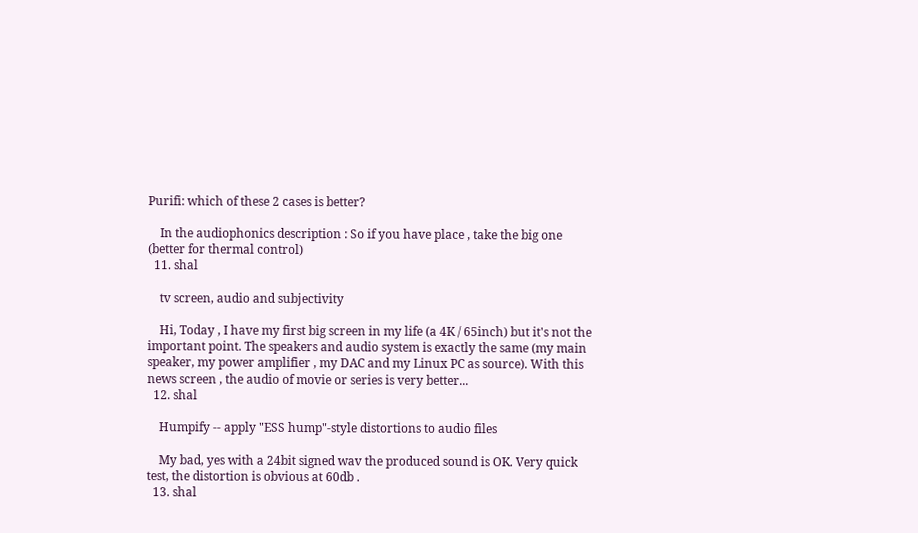Purifi: which of these 2 cases is better?

    In the audiophonics description : So if you have place , take the big one (better for thermal control)
  11. shal

    tv screen, audio and subjectivity

    Hi, Today , I have my first big screen in my life (a 4K / 65inch) but it's not the important point. The speakers and audio system is exactly the same (my main speaker, my power amplifier , my DAC and my Linux PC as source). With this news screen , the audio of movie or series is very better...
  12. shal

    Humpify -- apply "ESS hump"-style distortions to audio files

    My bad, yes with a 24bit signed wav the produced sound is OK. Very quick test, the distortion is obvious at 60db .
  13. shal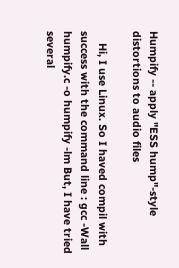Humpify -- apply "ESS hump"-style distortions to audio files

    Hi, I use Linux. So I haved compil with success with the command line : gcc -Wall humpify.c -o humpify -lm But, I have tried several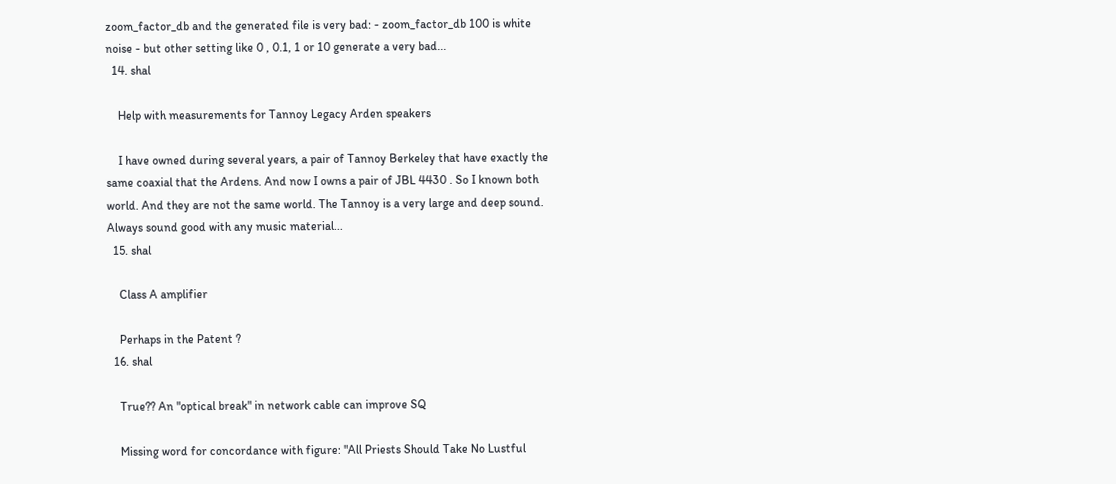zoom_factor_db and the generated file is very bad: - zoom_factor_db 100 is white noise - but other setting like 0 , 0.1, 1 or 10 generate a very bad...
  14. shal

    Help with measurements for Tannoy Legacy Arden speakers

    I have owned during several years, a pair of Tannoy Berkeley that have exactly the same coaxial that the Ardens. And now I owns a pair of JBL 4430 . So I known both world. And they are not the same world. The Tannoy is a very large and deep sound. Always sound good with any music material...
  15. shal

    Class A amplifier

    Perhaps in the Patent ?
  16. shal

    True?? An "optical break" in network cable can improve SQ

    Missing word for concordance with figure: "All Priests Should Take No Lustful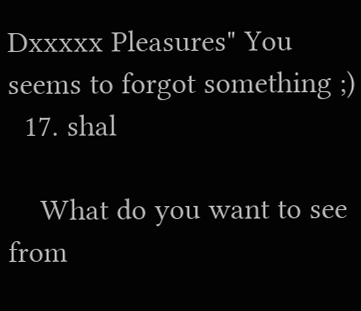Dxxxxx Pleasures" You seems to forgot something ;)
  17. shal

    What do you want to see from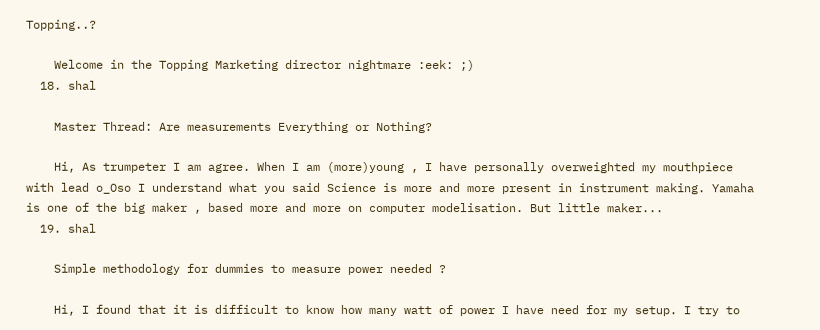Topping..?

    Welcome in the Topping Marketing director nightmare :eek: ;)
  18. shal

    Master Thread: Are measurements Everything or Nothing?

    Hi, As trumpeter I am agree. When I am (more)young , I have personally overweighted my mouthpiece with lead o_Oso I understand what you said Science is more and more present in instrument making. Yamaha is one of the big maker , based more and more on computer modelisation. But little maker...
  19. shal

    Simple methodology for dummies to measure power needed ?

    Hi, I found that it is difficult to know how many watt of power I have need for my setup. I try to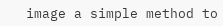image a simple method to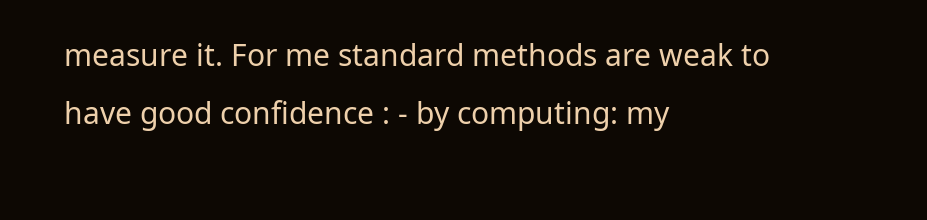measure it. For me standard methods are weak to have good confidence : - by computing: my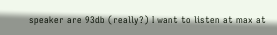speaker are 93db (really?) I want to listen at max at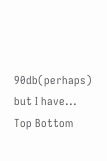90db(perhaps) but I have...
Top Bottom